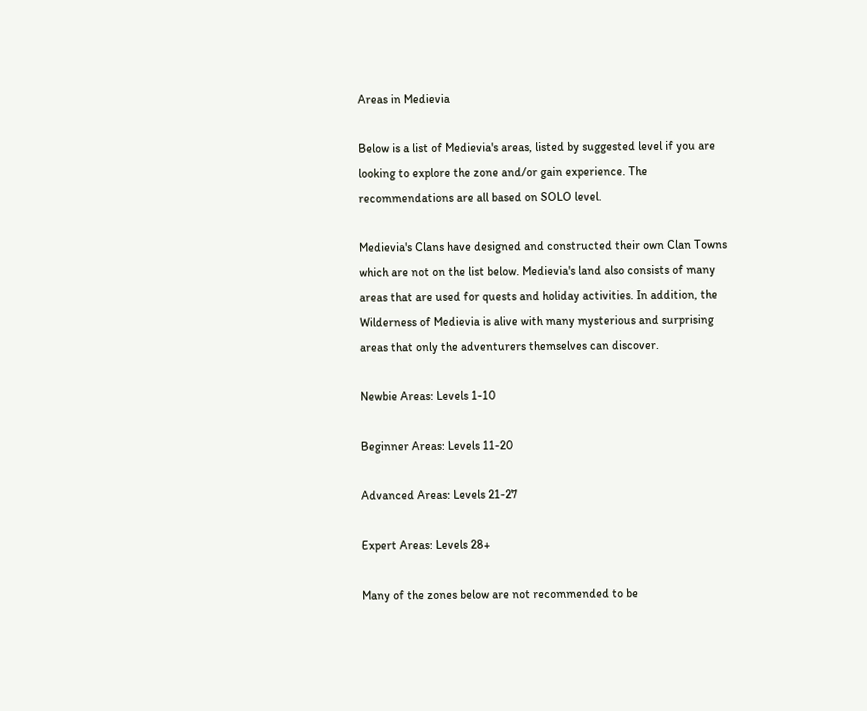Areas in Medievia

Below is a list of Medievia's areas, listed by suggested level if you are looking to explore the zone and/or gain experience. The recommendations are all based on SOLO level.

Medievia's Clans have designed and constructed their own Clan Towns which are not on the list below. Medievia's land also consists of many areas that are used for quests and holiday activities. In addition, the Wilderness of Medievia is alive with many mysterious and surprising areas that only the adventurers themselves can discover.

Newbie Areas: Levels 1-10

Beginner Areas: Levels 11-20

Advanced Areas: Levels 21-27

Expert Areas: Levels 28+

Many of the zones below are not recommended to be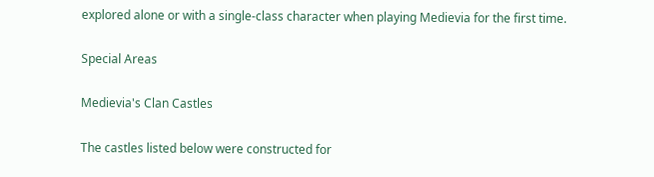explored alone or with a single-class character when playing Medievia for the first time.

Special Areas

Medievia's Clan Castles

The castles listed below were constructed for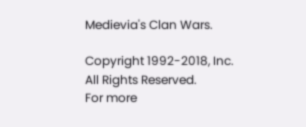Medievia's Clan Wars.

Copyright 1992-2018, Inc.
All Rights Reserved.
For more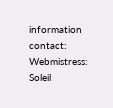information contact: Webmistress: Soleil